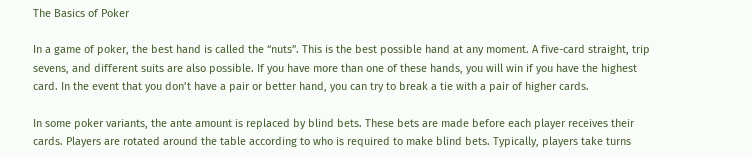The Basics of Poker

In a game of poker, the best hand is called the “nuts”. This is the best possible hand at any moment. A five-card straight, trip sevens, and different suits are also possible. If you have more than one of these hands, you will win if you have the highest card. In the event that you don’t have a pair or better hand, you can try to break a tie with a pair of higher cards.

In some poker variants, the ante amount is replaced by blind bets. These bets are made before each player receives their cards. Players are rotated around the table according to who is required to make blind bets. Typically, players take turns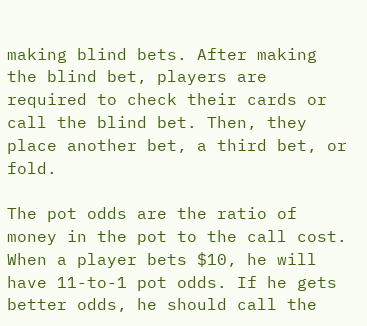making blind bets. After making the blind bet, players are required to check their cards or call the blind bet. Then, they place another bet, a third bet, or fold.

The pot odds are the ratio of money in the pot to the call cost. When a player bets $10, he will have 11-to-1 pot odds. If he gets better odds, he should call the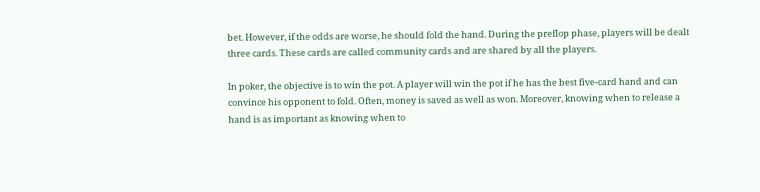bet. However, if the odds are worse, he should fold the hand. During the preflop phase, players will be dealt three cards. These cards are called community cards and are shared by all the players.

In poker, the objective is to win the pot. A player will win the pot if he has the best five-card hand and can convince his opponent to fold. Often, money is saved as well as won. Moreover, knowing when to release a hand is as important as knowing when to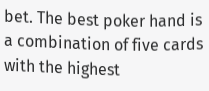bet. The best poker hand is a combination of five cards with the highest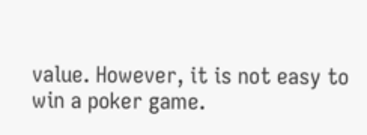value. However, it is not easy to win a poker game.